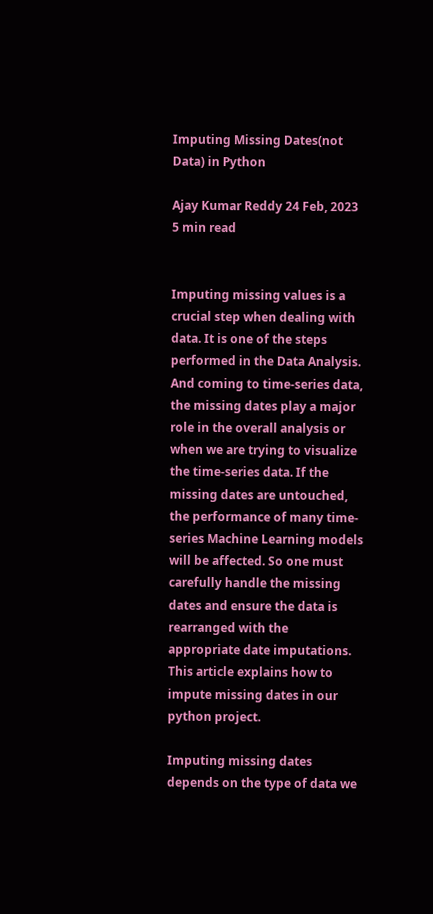Imputing Missing Dates(not Data) in Python

Ajay Kumar Reddy 24 Feb, 2023
5 min read


Imputing missing values is a crucial step when dealing with data. It is one of the steps performed in the Data Analysis. And coming to time-series data, the missing dates play a major role in the overall analysis or when we are trying to visualize the time-series data. If the missing dates are untouched, the performance of many time-series Machine Learning models will be affected. So one must carefully handle the missing dates and ensure the data is rearranged with the appropriate date imputations. This article explains how to impute missing dates in our python project.

Imputing missing dates depends on the type of data we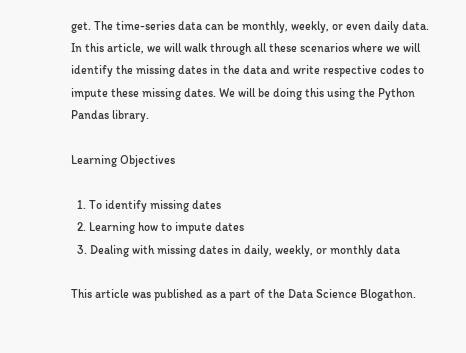get. The time-series data can be monthly, weekly, or even daily data. In this article, we will walk through all these scenarios where we will identify the missing dates in the data and write respective codes to impute these missing dates. We will be doing this using the Python Pandas library.

Learning Objectives

  1. To identify missing dates
  2. Learning how to impute dates
  3. Dealing with missing dates in daily, weekly, or monthly data

This article was published as a part of the Data Science Blogathon.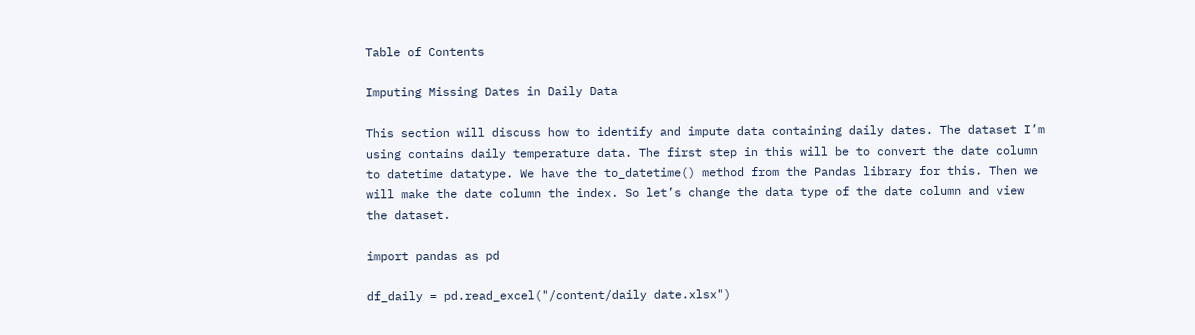Table of Contents

Imputing Missing Dates in Daily Data

This section will discuss how to identify and impute data containing daily dates. The dataset I’m using contains daily temperature data. The first step in this will be to convert the date column to datetime datatype. We have the to_datetime() method from the Pandas library for this. Then we will make the date column the index. So let’s change the data type of the date column and view the dataset.

import pandas as pd

df_daily = pd.read_excel("/content/daily date.xlsx")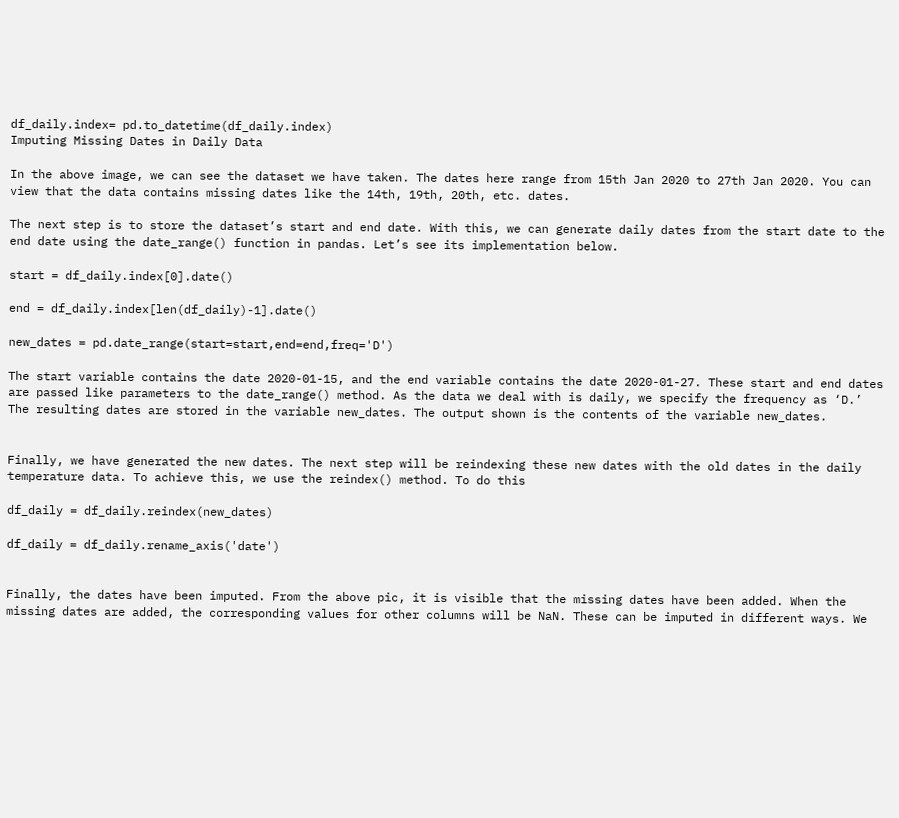df_daily.index= pd.to_datetime(df_daily.index)
Imputing Missing Dates in Daily Data

In the above image, we can see the dataset we have taken. The dates here range from 15th Jan 2020 to 27th Jan 2020. You can view that the data contains missing dates like the 14th, 19th, 20th, etc. dates.

The next step is to store the dataset’s start and end date. With this, we can generate daily dates from the start date to the end date using the date_range() function in pandas. Let’s see its implementation below.

start = df_daily.index[0].date()

end = df_daily.index[len(df_daily)-1].date()

new_dates = pd.date_range(start=start,end=end,freq='D')

The start variable contains the date 2020-01-15, and the end variable contains the date 2020-01-27. These start and end dates are passed like parameters to the date_range() method. As the data we deal with is daily, we specify the frequency as ‘D.’ The resulting dates are stored in the variable new_dates. The output shown is the contents of the variable new_dates.


Finally, we have generated the new dates. The next step will be reindexing these new dates with the old dates in the daily temperature data. To achieve this, we use the reindex() method. To do this

df_daily = df_daily.reindex(new_dates)

df_daily = df_daily.rename_axis('date')


Finally, the dates have been imputed. From the above pic, it is visible that the missing dates have been added. When the missing dates are added, the corresponding values for other columns will be NaN. These can be imputed in different ways. We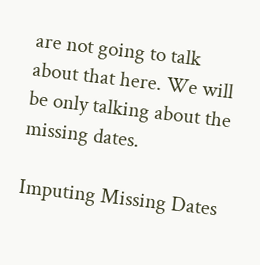are not going to talk about that here. We will be only talking about the missing dates.

Imputing Missing Dates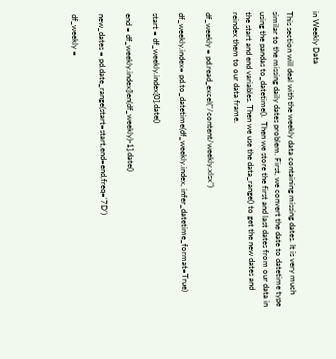in Weekly Data

This section will deal with the weekly data containing missing dates. It is very much similar to the missing daily dates problem. First, we convert the date to datetime type using the pandas to_datetime().  Then we store the first and last dates from our data in the start and end variables. Then we use the data_range() to get the new dates and reindex them to our data frame.

df_weekly = pd.read_excel("/content/weekly.xlsx")

df_weekly.index= pd.to_datetime(df_weekly.index, infer_datetime_format=True)

start = df_weekly.index[0].date()

end = df_weekly.index[len(df_weekly)-1].date()

new_dates = pd.date_range(start=start,end=end,freq='7D')

df_weekly =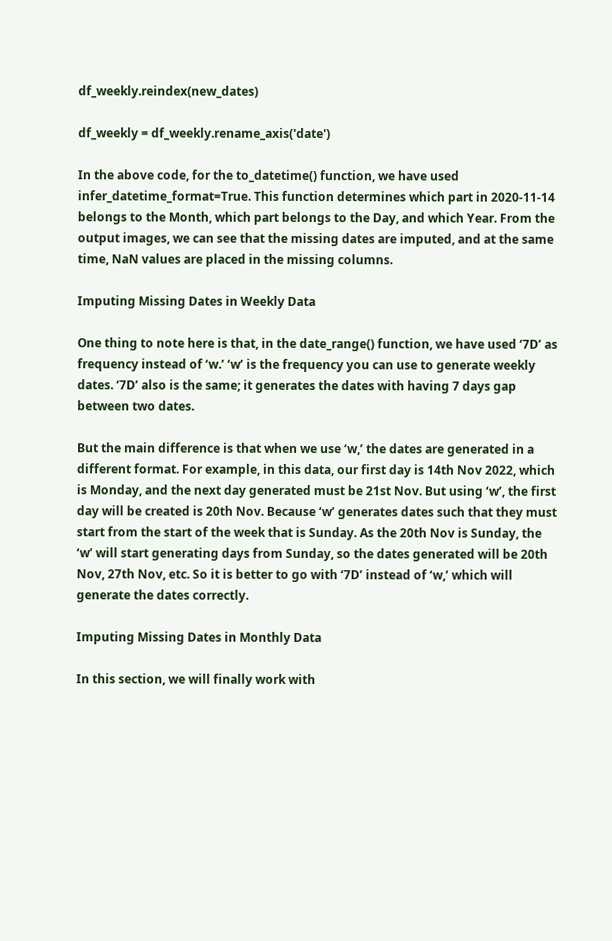df_weekly.reindex(new_dates)

df_weekly = df_weekly.rename_axis('date')

In the above code, for the to_datetime() function, we have used infer_datetime_format=True. This function determines which part in 2020-11-14 belongs to the Month, which part belongs to the Day, and which Year. From the output images, we can see that the missing dates are imputed, and at the same time, NaN values are placed in the missing columns.

Imputing Missing Dates in Weekly Data

One thing to note here is that, in the date_range() function, we have used ‘7D’ as frequency instead of ‘w.’ ‘w’ is the frequency you can use to generate weekly dates. ‘7D’ also is the same; it generates the dates with having 7 days gap between two dates.

But the main difference is that when we use ‘w,’ the dates are generated in a different format. For example, in this data, our first day is 14th Nov 2022, which is Monday, and the next day generated must be 21st Nov. But using ‘w’, the first day will be created is 20th Nov. Because ‘w’ generates dates such that they must start from the start of the week that is Sunday. As the 20th Nov is Sunday, the ‘w’ will start generating days from Sunday, so the dates generated will be 20th Nov, 27th Nov, etc. So it is better to go with ‘7D’ instead of ‘w,’ which will generate the dates correctly.

Imputing Missing Dates in Monthly Data

In this section, we will finally work with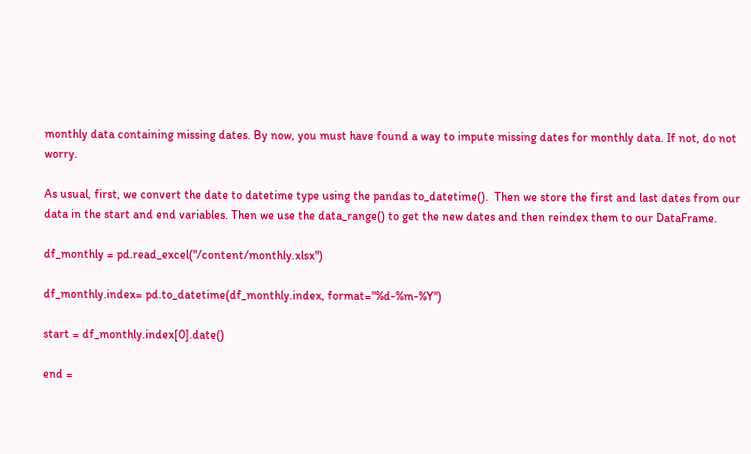monthly data containing missing dates. By now, you must have found a way to impute missing dates for monthly data. If not, do not worry.

As usual, first, we convert the date to datetime type using the pandas to_datetime().  Then we store the first and last dates from our data in the start and end variables. Then we use the data_range() to get the new dates and then reindex them to our DataFrame.

df_monthly = pd.read_excel("/content/monthly.xlsx")

df_monthly.index= pd.to_datetime(df_monthly.index, format="%d-%m-%Y")

start = df_monthly.index[0].date()

end =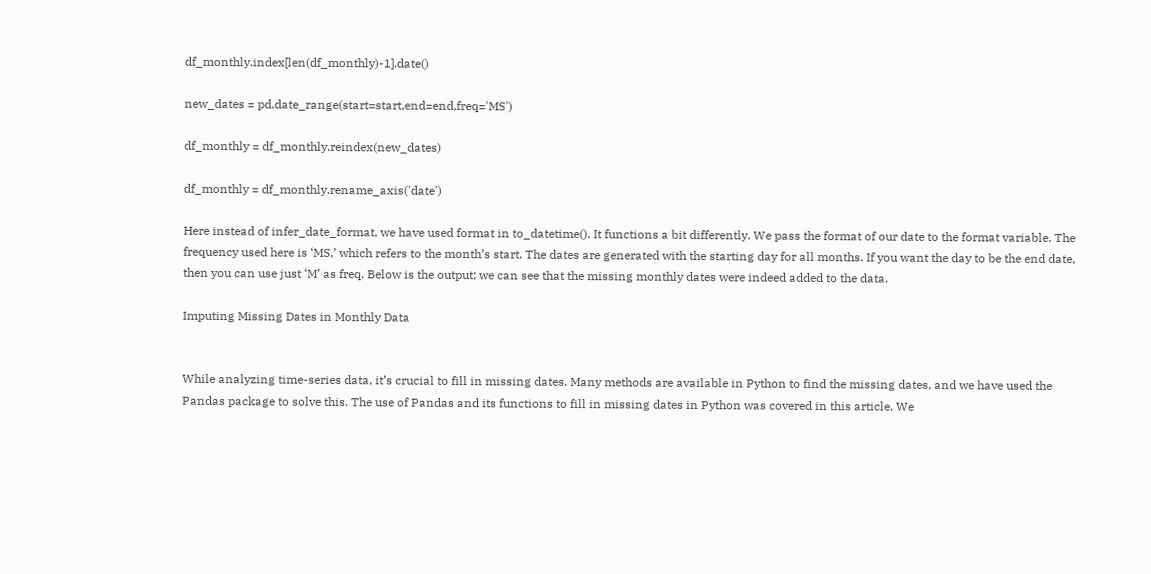df_monthly.index[len(df_monthly)-1].date()

new_dates = pd.date_range(start=start,end=end,freq='MS')

df_monthly = df_monthly.reindex(new_dates)

df_monthly = df_monthly.rename_axis('date')

Here instead of infer_date_format, we have used format in to_datetime(). It functions a bit differently. We pass the format of our date to the format variable. The frequency used here is ‘MS,’ which refers to the month’s start. The dates are generated with the starting day for all months. If you want the day to be the end date, then you can use just ‘M’ as freq. Below is the output; we can see that the missing monthly dates were indeed added to the data.

Imputing Missing Dates in Monthly Data


While analyzing time-series data, it’s crucial to fill in missing dates. Many methods are available in Python to find the missing dates, and we have used the Pandas package to solve this. The use of Pandas and its functions to fill in missing dates in Python was covered in this article. We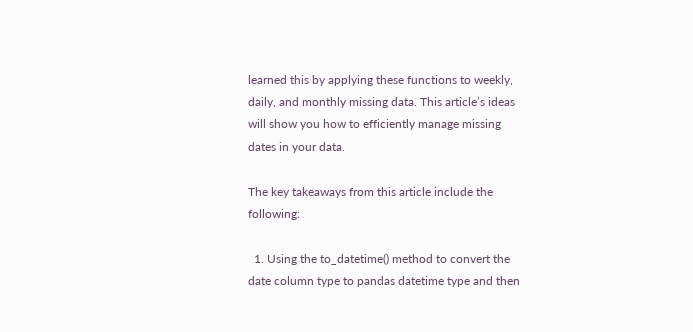learned this by applying these functions to weekly, daily, and monthly missing data. This article’s ideas will show you how to efficiently manage missing dates in your data.

The key takeaways from this article include the following:

  1. Using the to_datetime() method to convert the date column type to pandas datetime type and then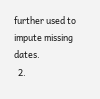further used to impute missing dates.
  2.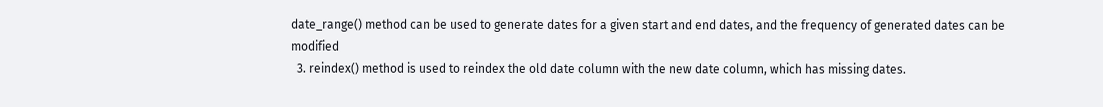date_range() method can be used to generate dates for a given start and end dates, and the frequency of generated dates can be modified
  3. reindex() method is used to reindex the old date column with the new date column, which has missing dates.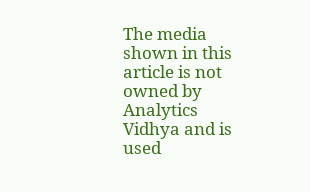The media shown in this article is not owned by Analytics Vidhya and is used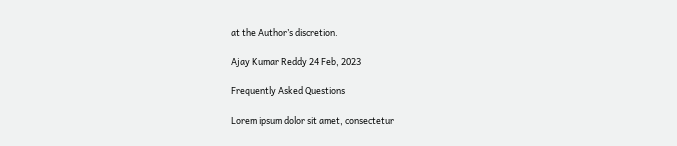at the Author’s discretion.

Ajay Kumar Reddy 24 Feb, 2023

Frequently Asked Questions

Lorem ipsum dolor sit amet, consectetur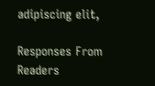adipiscing elit,

Responses From Readers